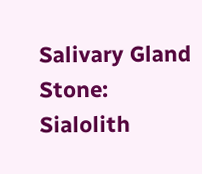Salivary Gland Stone: Sialolith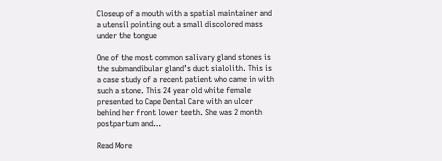Closeup of a mouth with a spatial maintainer and a utensil pointing out a small discolored mass under the tongue

One of the most common salivary gland stones is the submandibular gland’s duct sialolith. This is a case study of a recent patient who came in with such a stone. This 24 year old white female presented to Cape Dental Care with an ulcer behind her front lower teeth. She was 2 month postpartum and…

Read More